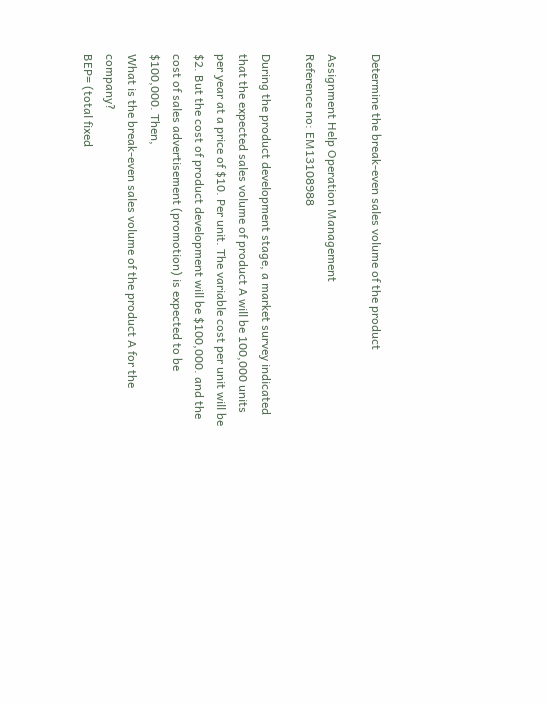Determine the break-even sales volume of the product

Assignment Help Operation Management
Reference no: EM13108988

During the product development stage, a market survey indicated that the expected sales volume of product A will be 100,000 units per year at a price of $10. Per unit. The variable cost per unit will be $2. But the cost of product development will be $100,000. and the cost of sales advertisement (promotion) is expected to be $100,000. Then,
What is the break-even sales volume of the product A for the company?
BEP= (total fixed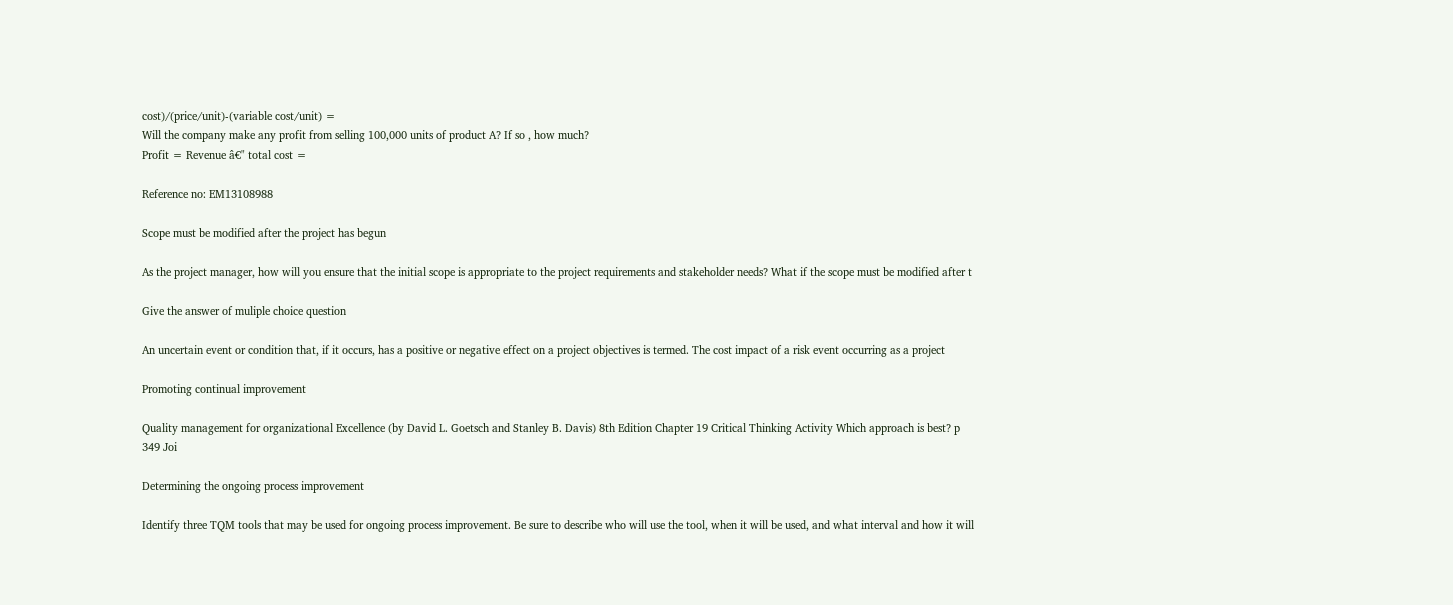cost)/(price/unit)-(variable cost/unit) =
Will the company make any profit from selling 100,000 units of product A? If so , how much?
Profit = Revenue â€" total cost =

Reference no: EM13108988

Scope must be modified after the project has begun

As the project manager, how will you ensure that the initial scope is appropriate to the project requirements and stakeholder needs? What if the scope must be modified after t

Give the answer of muliple choice question

An uncertain event or condition that, if it occurs, has a positive or negative effect on a project objectives is termed. The cost impact of a risk event occurring as a project

Promoting continual improvement

Quality management for organizational Excellence (by David L. Goetsch and Stanley B. Davis) 8th Edition Chapter 19 Critical Thinking Activity Which approach is best? p 349 Joi

Determining the ongoing process improvement

Identify three TQM tools that may be used for ongoing process improvement. Be sure to describe who will use the tool, when it will be used, and what interval and how it will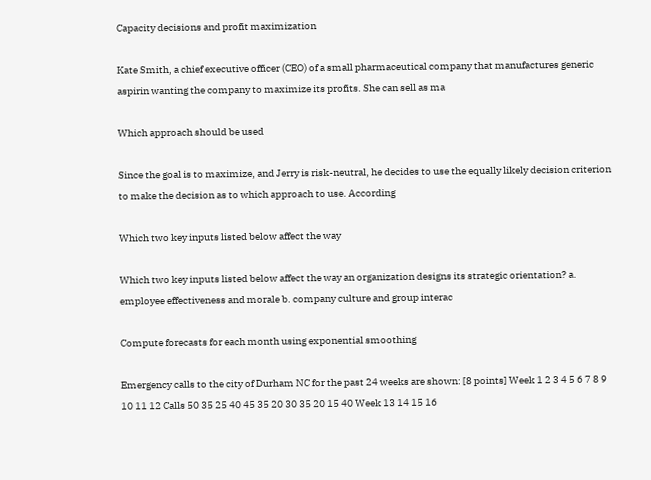Capacity decisions and profit maximization

Kate Smith, a chief executive officer (CEO) of a small pharmaceutical company that manufactures generic aspirin wanting the company to maximize its profits. She can sell as ma

Which approach should be used

Since the goal is to maximize, and Jerry is risk-neutral, he decides to use the equally likely decision criterion to make the decision as to which approach to use. According

Which two key inputs listed below affect the way

Which two key inputs listed below affect the way an organization designs its strategic orientation? a. employee effectiveness and morale b. company culture and group interac

Compute forecasts for each month using exponential smoothing

Emergency calls to the city of Durham NC for the past 24 weeks are shown: [8 points] Week 1 2 3 4 5 6 7 8 9 10 11 12 Calls 50 35 25 40 45 35 20 30 35 20 15 40 Week 13 14 15 16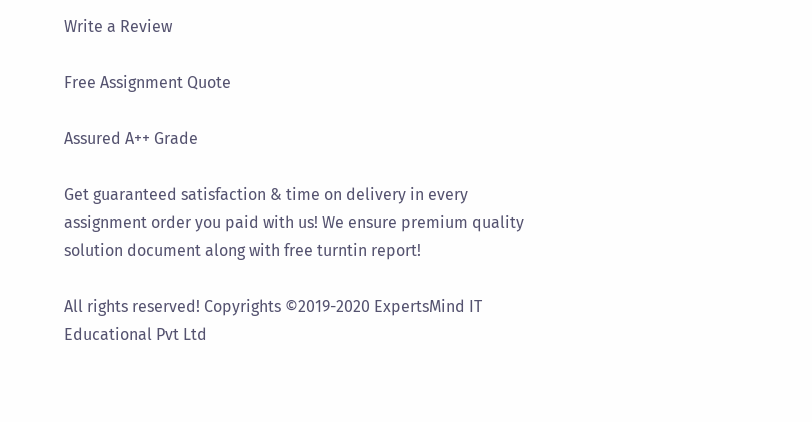Write a Review

Free Assignment Quote

Assured A++ Grade

Get guaranteed satisfaction & time on delivery in every assignment order you paid with us! We ensure premium quality solution document along with free turntin report!

All rights reserved! Copyrights ©2019-2020 ExpertsMind IT Educational Pvt Ltd